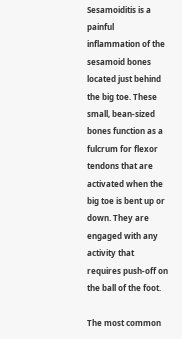Sesamoiditis is a painful inflammation of the sesamoid bones located just behind the big toe. These small, bean-sized bones function as a fulcrum for flexor tendons that are activated when the big toe is bent up or down. They are engaged with any activity that requires push-off on the ball of the foot.

The most common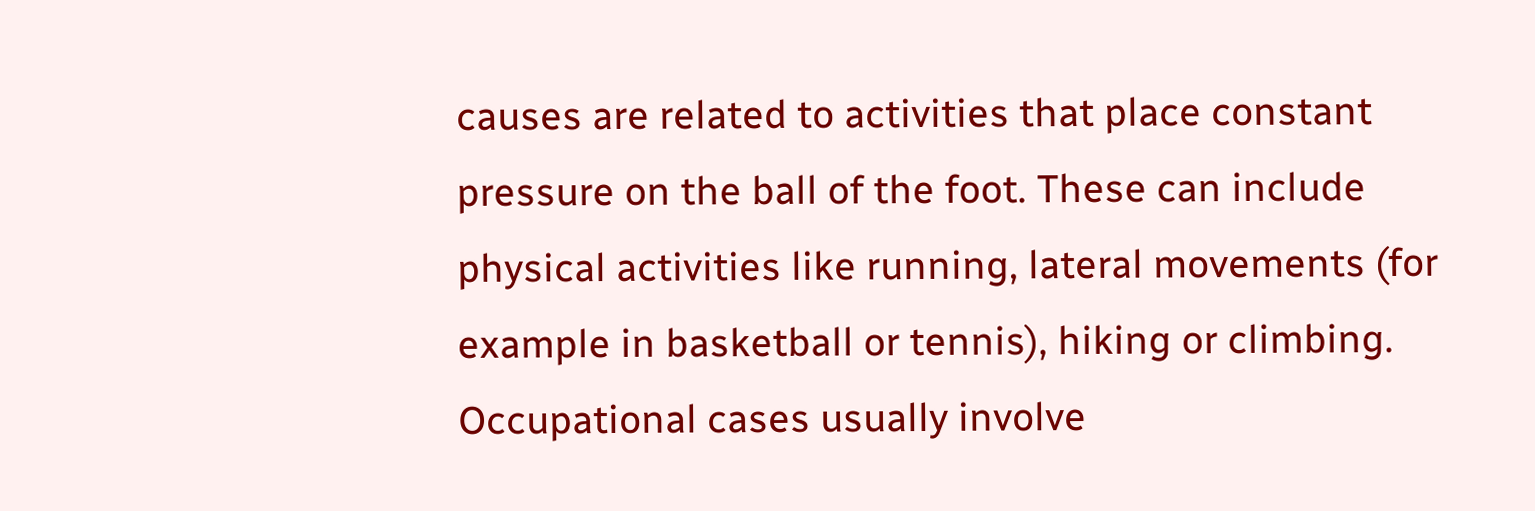causes are related to activities that place constant pressure on the ball of the foot. These can include physical activities like running, lateral movements (for example in basketball or tennis), hiking or climbing. Occupational cases usually involve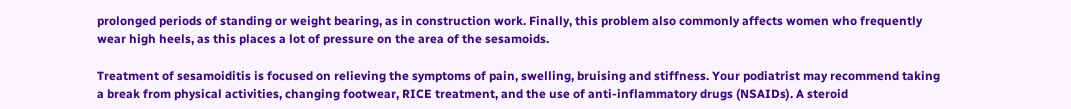prolonged periods of standing or weight bearing, as in construction work. Finally, this problem also commonly affects women who frequently wear high heels, as this places a lot of pressure on the area of the sesamoids.

Treatment of sesamoiditis is focused on relieving the symptoms of pain, swelling, bruising and stiffness. Your podiatrist may recommend taking a break from physical activities, changing footwear, RICE treatment, and the use of anti-inflammatory drugs (NSAIDs). A steroid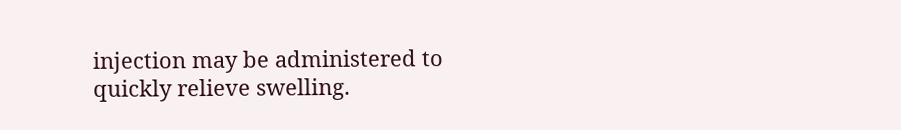injection may be administered to quickly relieve swelling.